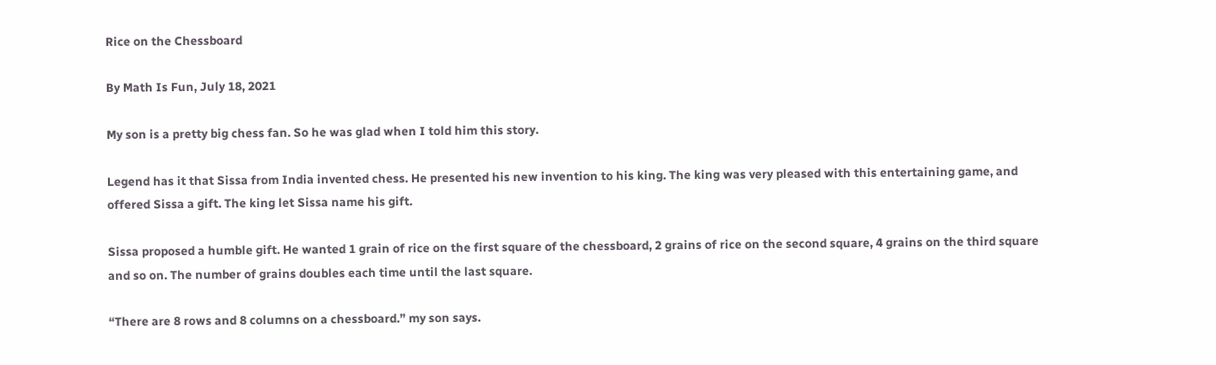Rice on the Chessboard

By Math Is Fun, July 18, 2021

My son is a pretty big chess fan. So he was glad when I told him this story.

Legend has it that Sissa from India invented chess. He presented his new invention to his king. The king was very pleased with this entertaining game, and offered Sissa a gift. The king let Sissa name his gift.

Sissa proposed a humble gift. He wanted 1 grain of rice on the first square of the chessboard, 2 grains of rice on the second square, 4 grains on the third square and so on. The number of grains doubles each time until the last square.

“There are 8 rows and 8 columns on a chessboard.” my son says.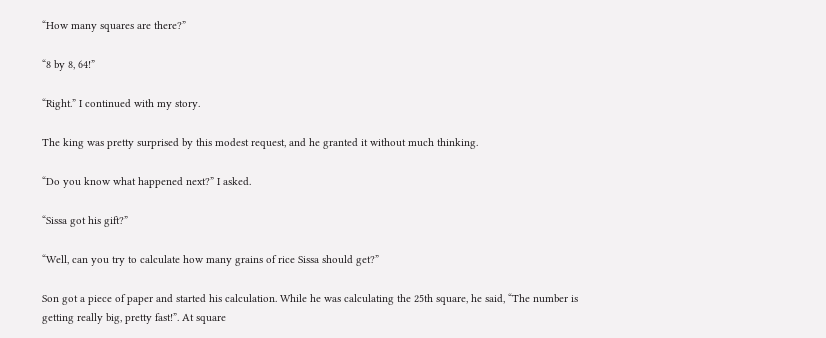“How many squares are there?”

“8 by 8, 64!”

“Right.” I continued with my story.

The king was pretty surprised by this modest request, and he granted it without much thinking.

“Do you know what happened next?” I asked.

“Sissa got his gift?”

“Well, can you try to calculate how many grains of rice Sissa should get?”

Son got a piece of paper and started his calculation. While he was calculating the 25th square, he said, “The number is getting really big, pretty fast!”. At square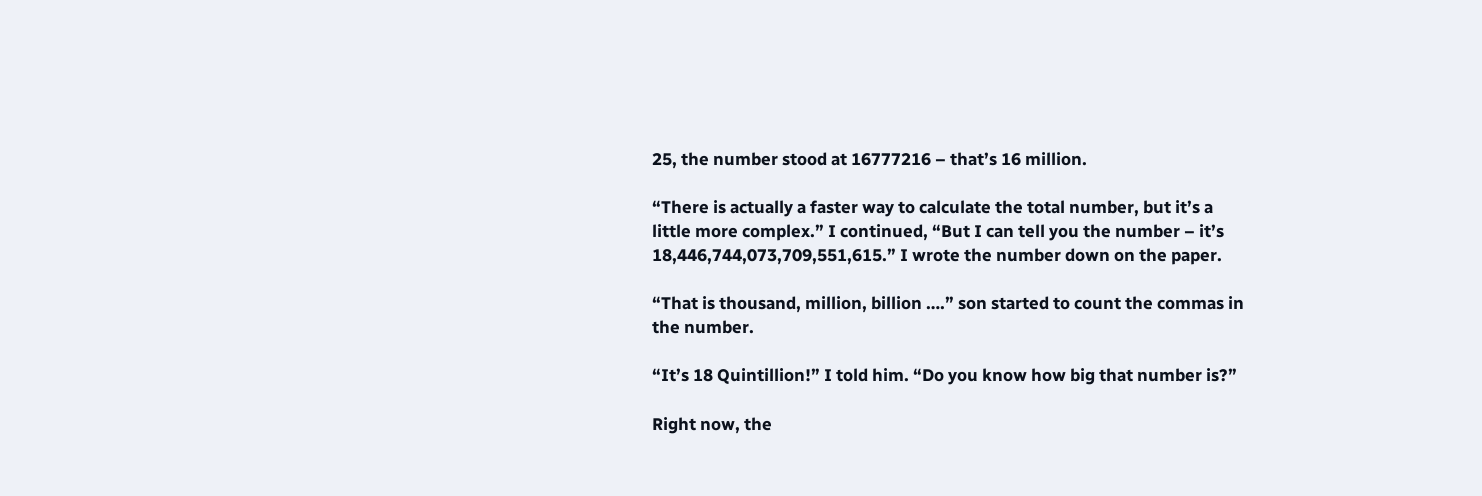25, the number stood at 16777216 – that’s 16 million.

“There is actually a faster way to calculate the total number, but it’s a little more complex.” I continued, “But I can tell you the number – it’s 18,446,744,073,709,551,615.” I wrote the number down on the paper.

“That is thousand, million, billion ….” son started to count the commas in the number.

“It’s 18 Quintillion!” I told him. “Do you know how big that number is?”

Right now, the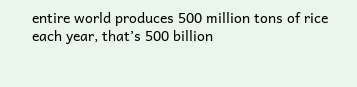entire world produces 500 million tons of rice each year, that’s 500 billion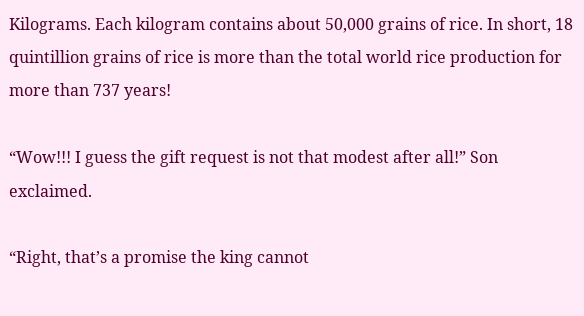Kilograms. Each kilogram contains about 50,000 grains of rice. In short, 18 quintillion grains of rice is more than the total world rice production for more than 737 years!

“Wow!!! I guess the gift request is not that modest after all!” Son exclaimed.

“Right, that’s a promise the king cannot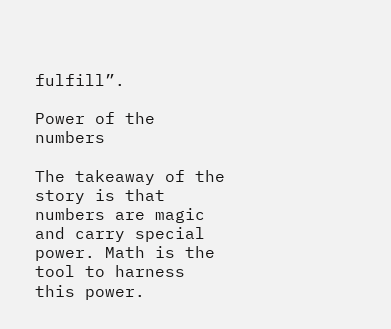fulfill”.

Power of the numbers

The takeaway of the story is that numbers are magic and carry special power. Math is the tool to harness this power.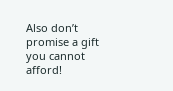Also don’t promise a gift you cannot afford!